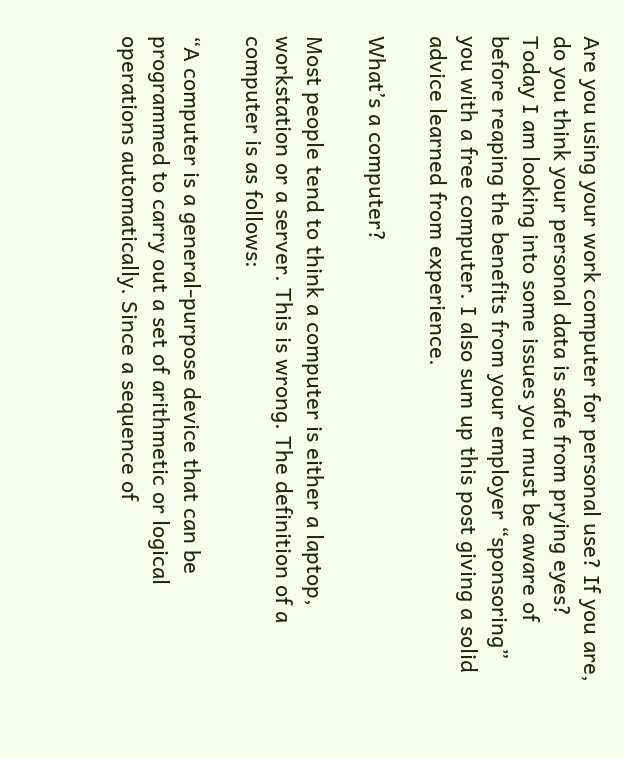Are you using your work computer for personal use? If you are, do you think your personal data is safe from prying eyes? Today I am looking into some issues you must be aware of before reaping the benefits from your employer “sponsoring” you with a free computer. I also sum up this post giving a solid advice learned from experience.

What’s a computer?

Most people tend to think a computer is either a laptop, workstation or a server. This is wrong. The definition of a computer is as follows:

“A computer is a general-purpose device that can be programmed to carry out a set of arithmetic or logical operations automatically. Since a sequence of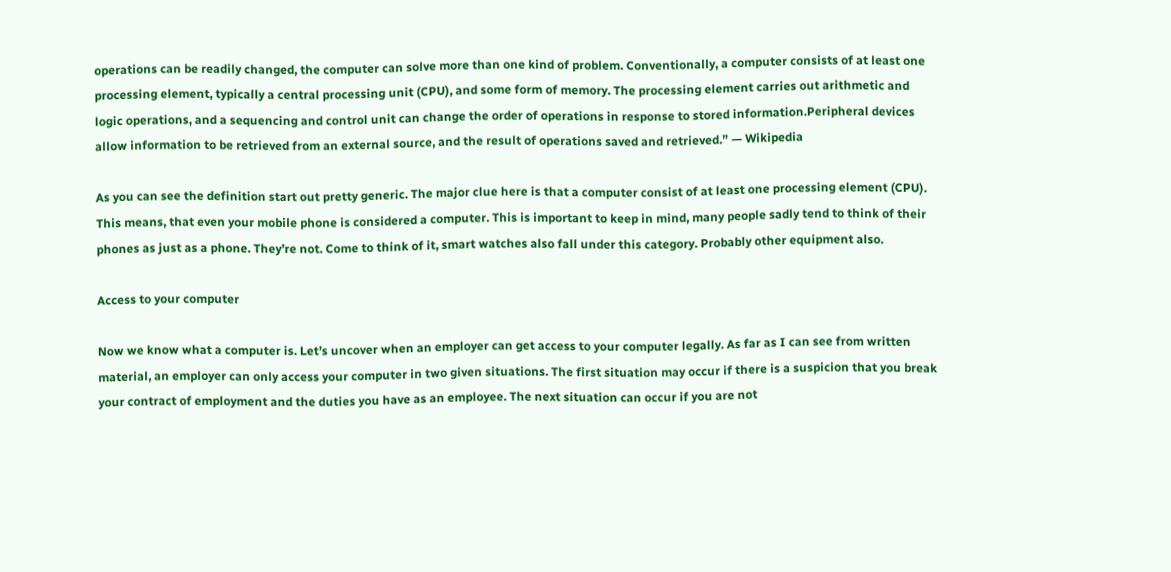operations can be readily changed, the computer can solve more than one kind of problem. Conventionally, a computer consists of at least one processing element, typically a central processing unit (CPU), and some form of memory. The processing element carries out arithmetic and logic operations, and a sequencing and control unit can change the order of operations in response to stored information.Peripheral devices allow information to be retrieved from an external source, and the result of operations saved and retrieved.” — Wikipedia

As you can see the definition start out pretty generic. The major clue here is that a computer consist of at least one processing element (CPU). This means, that even your mobile phone is considered a computer. This is important to keep in mind, many people sadly tend to think of their phones as just as a phone. They’re not. Come to think of it, smart watches also fall under this category. Probably other equipment also.

Access to your computer

Now we know what a computer is. Let’s uncover when an employer can get access to your computer legally. As far as I can see from written material, an employer can only access your computer in two given situations. The first situation may occur if there is a suspicion that you break your contract of employment and the duties you have as an employee. The next situation can occur if you are not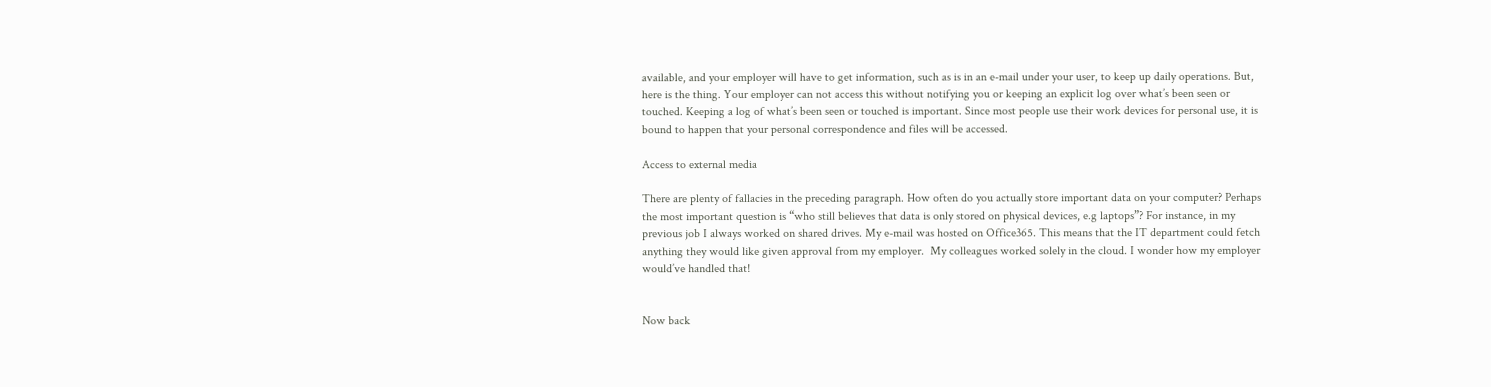available, and your employer will have to get information, such as is in an e-mail under your user, to keep up daily operations. But, here is the thing. Your employer can not access this without notifying you or keeping an explicit log over what’s been seen or touched. Keeping a log of what’s been seen or touched is important. Since most people use their work devices for personal use, it is bound to happen that your personal correspondence and files will be accessed.

Access to external media

There are plenty of fallacies in the preceding paragraph. How often do you actually store important data on your computer? Perhaps the most important question is “who still believes that data is only stored on physical devices, e.g laptops”? For instance, in my previous job I always worked on shared drives. My e-mail was hosted on Office365. This means that the IT department could fetch anything they would like given approval from my employer.  My colleagues worked solely in the cloud. I wonder how my employer would’ve handled that!


Now back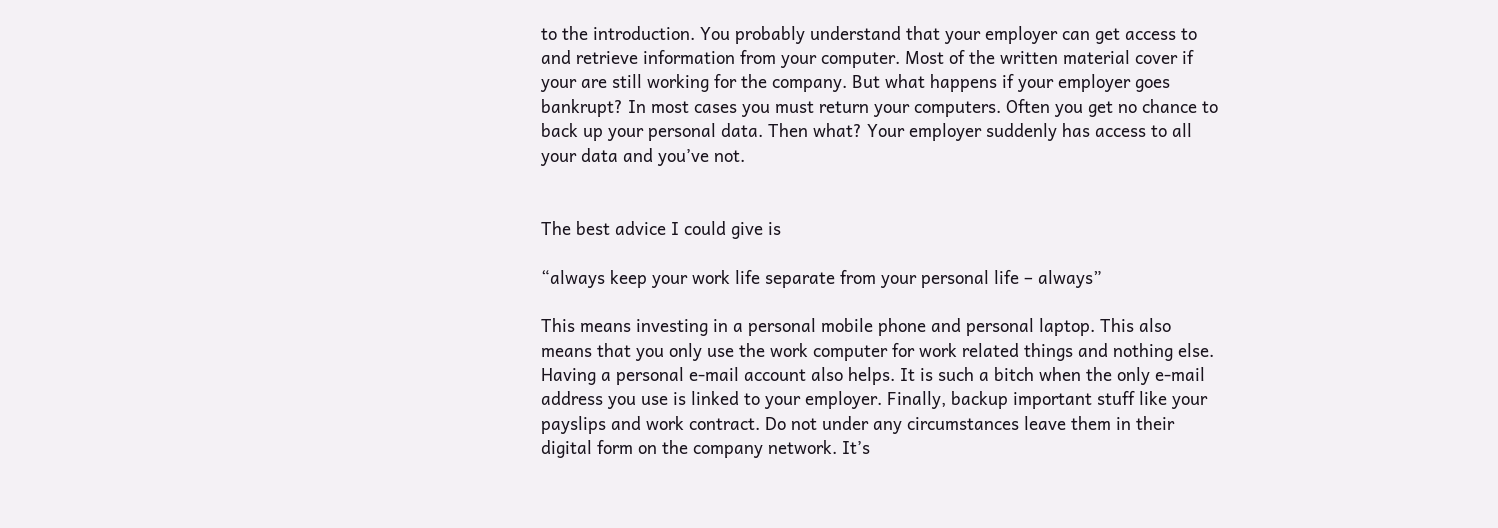to the introduction. You probably understand that your employer can get access to and retrieve information from your computer. Most of the written material cover if your are still working for the company. But what happens if your employer goes bankrupt? In most cases you must return your computers. Often you get no chance to back up your personal data. Then what? Your employer suddenly has access to all your data and you’ve not.


The best advice I could give is

“always keep your work life separate from your personal life – always”

This means investing in a personal mobile phone and personal laptop. This also means that you only use the work computer for work related things and nothing else. Having a personal e-mail account also helps. It is such a bitch when the only e-mail address you use is linked to your employer. Finally, backup important stuff like your payslips and work contract. Do not under any circumstances leave them in their digital form on the company network. It’s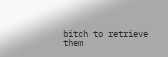bitch to retrieve them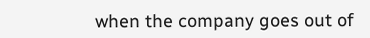when the company goes out of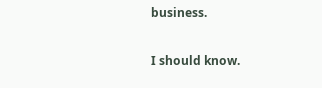business.

I should know.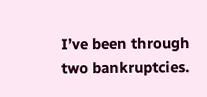I’ve been through two bankruptcies.